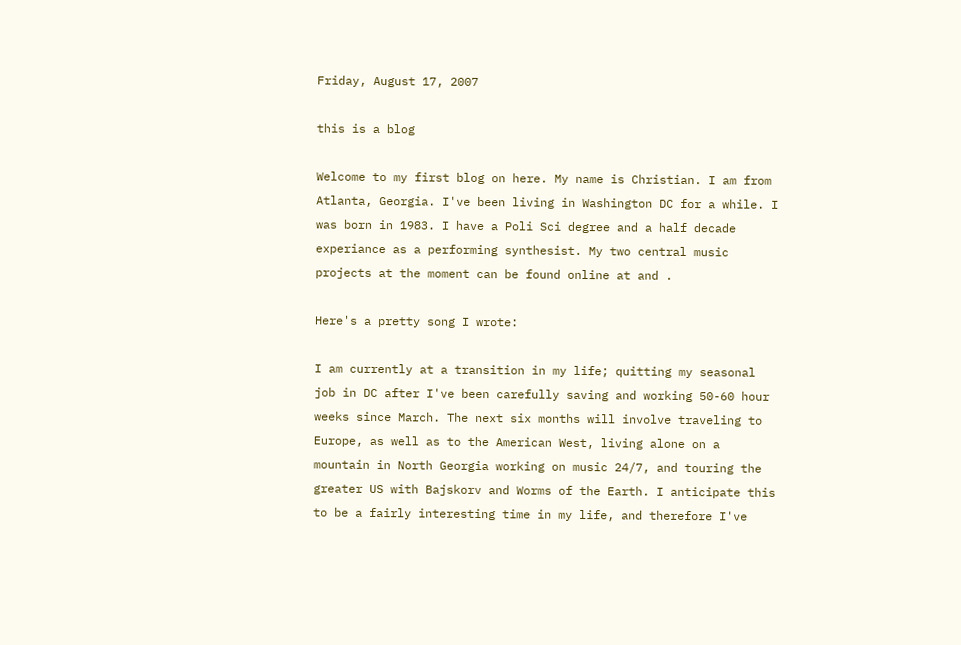Friday, August 17, 2007

this is a blog

Welcome to my first blog on here. My name is Christian. I am from Atlanta, Georgia. I've been living in Washington DC for a while. I was born in 1983. I have a Poli Sci degree and a half decade experiance as a performing synthesist. My two central music projects at the moment can be found online at and .

Here's a pretty song I wrote:

I am currently at a transition in my life; quitting my seasonal job in DC after I've been carefully saving and working 50-60 hour weeks since March. The next six months will involve traveling to Europe, as well as to the American West, living alone on a mountain in North Georgia working on music 24/7, and touring the greater US with Bajskorv and Worms of the Earth. I anticipate this to be a fairly interesting time in my life, and therefore I've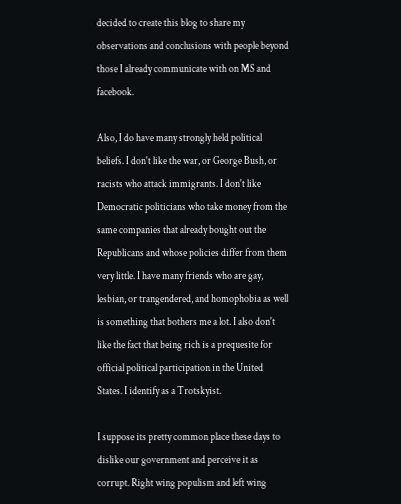decided to create this blog to share my observations and conclusions with people beyond those I already communicate with on MS and facebook.

Also, I do have many strongly held political beliefs. I don't like the war, or George Bush, or racists who attack immigrants. I don't like Democratic politicians who take money from the same companies that already bought out the Republicans and whose policies differ from them very little. I have many friends who are gay, lesbian, or trangendered, and homophobia as well is something that bothers me a lot. I also don't like the fact that being rich is a prequesite for official political participation in the United States. I identify as a Trotskyist.

I suppose its pretty common place these days to dislike our government and perceive it as corrupt. Right wing populism and left wing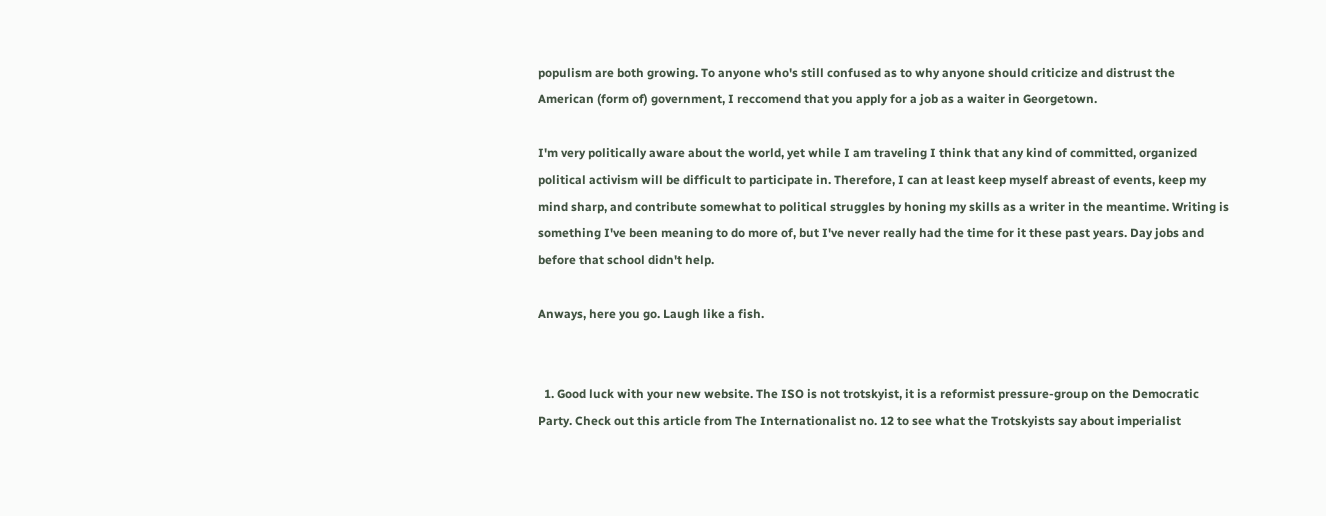populism are both growing. To anyone who's still confused as to why anyone should criticize and distrust the American (form of) government, I reccomend that you apply for a job as a waiter in Georgetown.

I'm very politically aware about the world, yet while I am traveling I think that any kind of committed, organized political activism will be difficult to participate in. Therefore, I can at least keep myself abreast of events, keep my mind sharp, and contribute somewhat to political struggles by honing my skills as a writer in the meantime. Writing is something I've been meaning to do more of, but I've never really had the time for it these past years. Day jobs and before that school didn't help.

Anways, here you go. Laugh like a fish.


  1. Good luck with your new website. The ISO is not trotskyist, it is a reformist pressure-group on the Democratic Party. Check out this article from The Internationalist no. 12 to see what the Trotskyists say about imperialist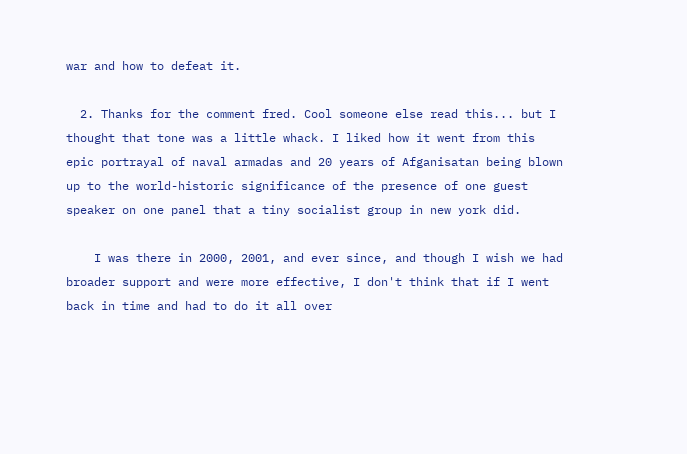war and how to defeat it.

  2. Thanks for the comment fred. Cool someone else read this... but I thought that tone was a little whack. I liked how it went from this epic portrayal of naval armadas and 20 years of Afganisatan being blown up to the world-historic significance of the presence of one guest speaker on one panel that a tiny socialist group in new york did.

    I was there in 2000, 2001, and ever since, and though I wish we had broader support and were more effective, I don't think that if I went back in time and had to do it all over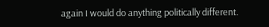again I would do anything politically different.